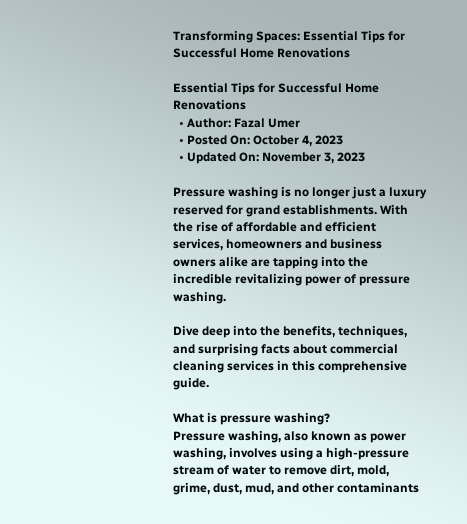Transforming Spaces: Essential Tips for Successful Home Renovations

Essential Tips for Successful Home Renovations
  • Author: Fazal Umer
  • Posted On: October 4, 2023
  • Updated On: November 3, 2023

Pressure washing is no longer just a luxury reserved for grand establishments. With the rise of affordable and efficient services, homeowners and business owners alike are tapping into the incredible revitalizing power of pressure washing.

Dive deep into the benefits, techniques, and surprising facts about commercial cleaning services in this comprehensive guide.

What is pressure washing?
Pressure washing, also known as power washing, involves using a high-pressure stream of water to remove dirt, mold, grime, dust, mud, and other contaminants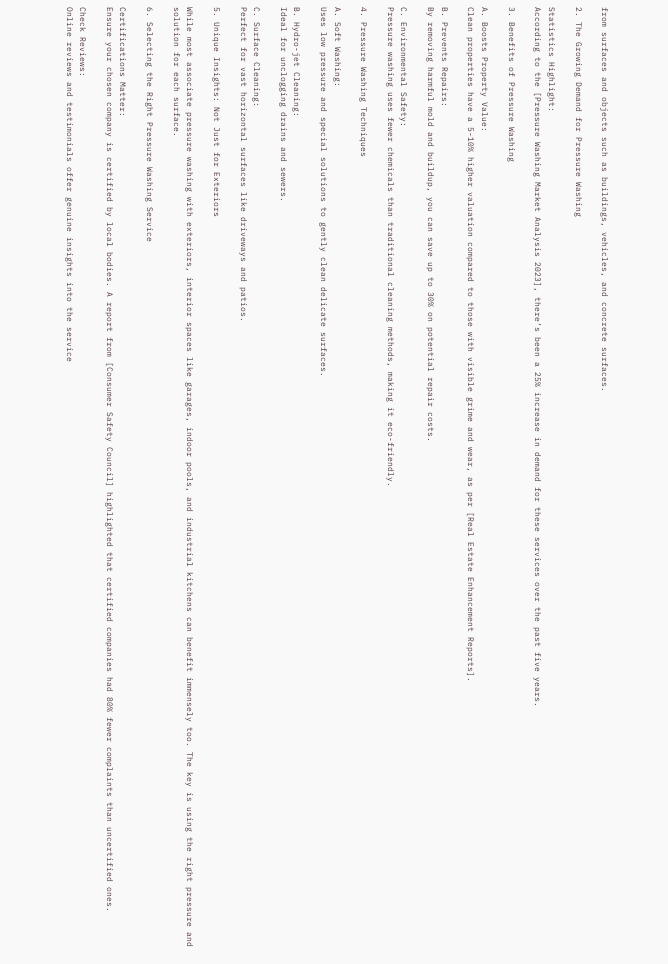from surfaces and objects such as buildings, vehicles, and concrete surfaces.

2. The Growing Demand for Pressure Washing

Statistics Highlight:
According to the [Pressure Washing Market Analysis 2023], there’s been a 25% increase in demand for these services over the past five years.

3. Benefits of Pressure Washing

A. Boosts Property Value:
Clean properties have a 5-10% higher valuation compared to those with visible grime and wear, as per [Real Estate Enhancement Reports].

B. Prevents Repairs:
By removing harmful mold and buildup, you can save up to 30% on potential repair costs.

C. Environmental Safety:
Pressure washing uses fewer chemicals than traditional cleaning methods, making it eco-friendly.

4. Pressure Washing Techniques

A. Soft Washing:
Uses low pressure and special solutions to gently clean delicate surfaces.

B. Hydro-jet Cleaning:
Ideal for unclogging drains and sewers.

C. Surface Cleaning:
Perfect for vast horizontal surfaces like driveways and patios.

5. Unique Insights: Not Just for Exteriors

While most associate pressure washing with exteriors, interior spaces like garages, indoor pools, and industrial kitchens can benefit immensely too. The key is using the right pressure and solution for each surface.

6. Selecting the Right Pressure Washing Service

Certifications Matter:
Ensure your chosen company is certified by local bodies. A report from [Consumer Safety Council] highlighted that certified companies had 80% fewer complaints than uncertified ones.

Check Reviews:
Online reviews and testimonials offer genuine insights into the service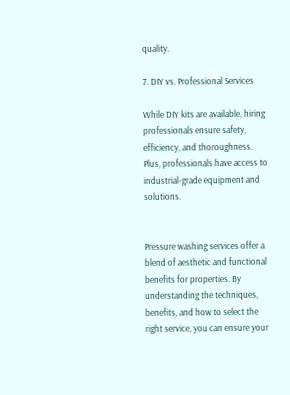quality.

7. DIY vs. Professional Services

While DIY kits are available, hiring professionals ensure safety, efficiency, and thoroughness. Plus, professionals have access to industrial-grade equipment and solutions.


Pressure washing services offer a blend of aesthetic and functional benefits for properties. By understanding the techniques, benefits, and how to select the right service, you can ensure your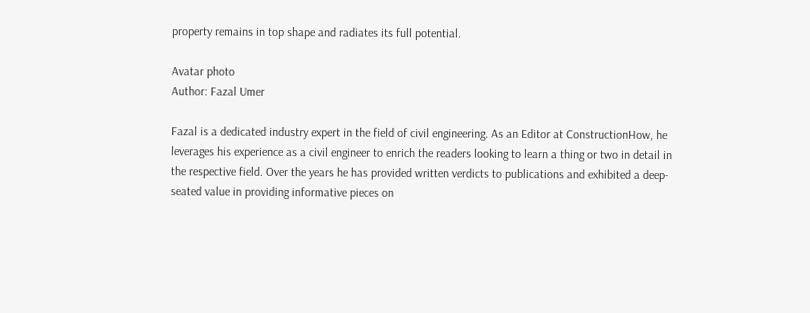property remains in top shape and radiates its full potential.

Avatar photo
Author: Fazal Umer

Fazal is a dedicated industry expert in the field of civil engineering. As an Editor at ConstructionHow, he leverages his experience as a civil engineer to enrich the readers looking to learn a thing or two in detail in the respective field. Over the years he has provided written verdicts to publications and exhibited a deep-seated value in providing informative pieces on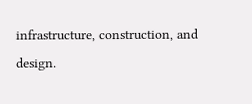infrastructure, construction, and design.